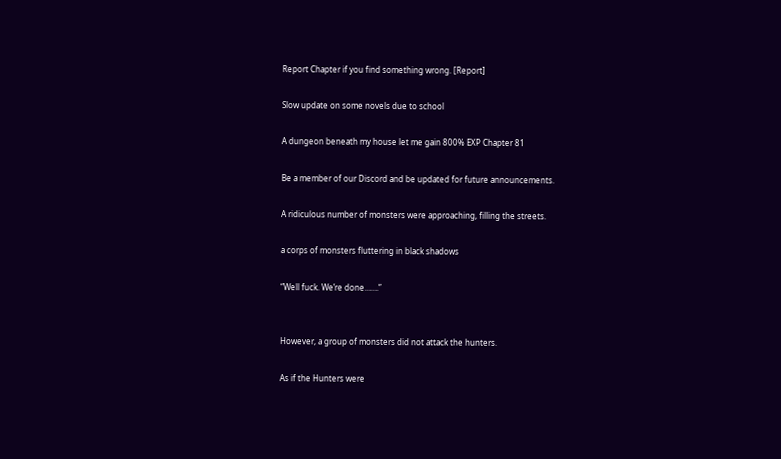Report Chapter if you find something wrong. [Report]

Slow update on some novels due to school

A dungeon beneath my house let me gain 800% EXP Chapter 81

Be a member of our Discord and be updated for future announcements.

A ridiculous number of monsters were approaching, filling the streets.

a corps of monsters fluttering in black shadows

“Well fuck. We’re done…….”


However, a group of monsters did not attack the hunters.

As if the Hunters were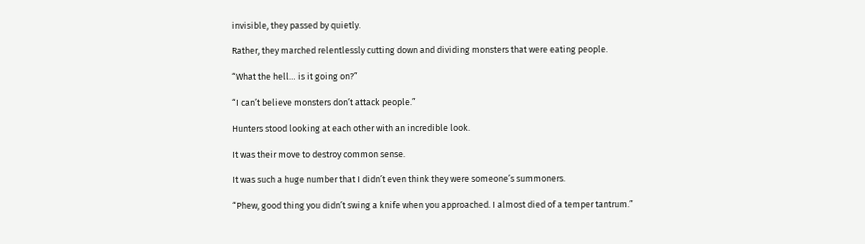invisible, they passed by quietly.

Rather, they marched relentlessly cutting down and dividing monsters that were eating people.

“What the hell… is it going on?”

“I can’t believe monsters don’t attack people.”

Hunters stood looking at each other with an incredible look.

It was their move to destroy common sense.

It was such a huge number that I didn’t even think they were someone’s summoners.

“Phew, good thing you didn’t swing a knife when you approached. I almost died of a temper tantrum.”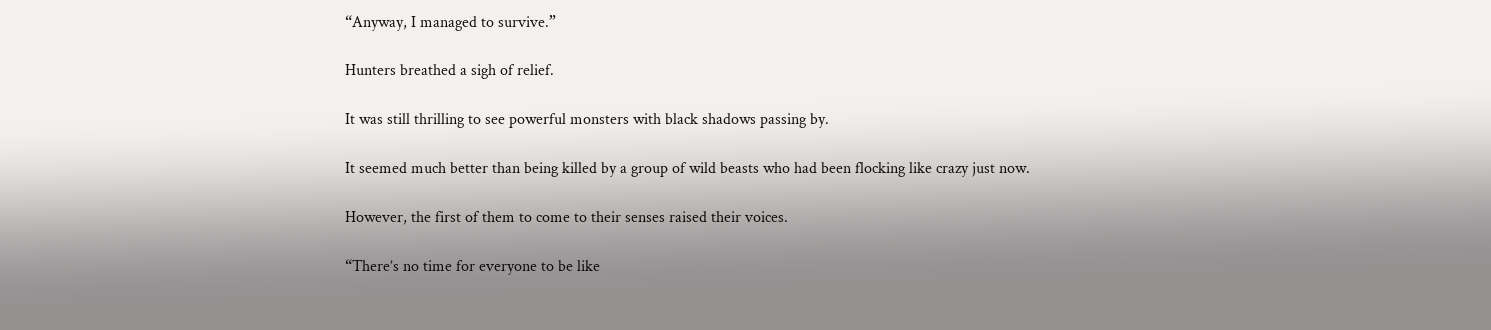“Anyway, I managed to survive.”

Hunters breathed a sigh of relief.

It was still thrilling to see powerful monsters with black shadows passing by.

It seemed much better than being killed by a group of wild beasts who had been flocking like crazy just now.

However, the first of them to come to their senses raised their voices.

“There’s no time for everyone to be like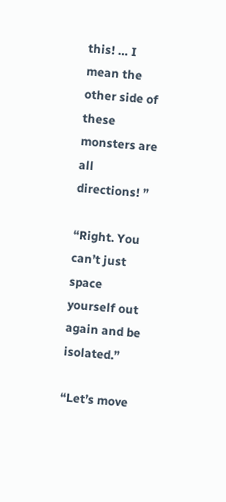this! … I mean the other side of these monsters are all directions! ”

“Right. You can’t just space yourself out again and be isolated.”

“Let’s move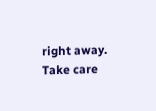right away. Take care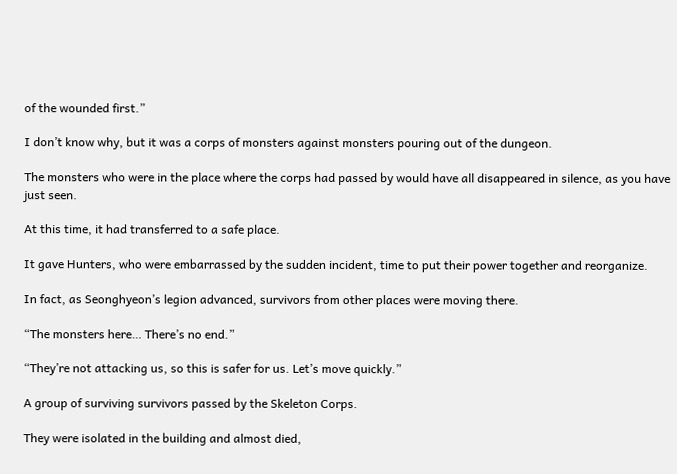of the wounded first.”

I don’t know why, but it was a corps of monsters against monsters pouring out of the dungeon.

The monsters who were in the place where the corps had passed by would have all disappeared in silence, as you have just seen.

At this time, it had transferred to a safe place.

It gave Hunters, who were embarrassed by the sudden incident, time to put their power together and reorganize.

In fact, as Seonghyeon’s legion advanced, survivors from other places were moving there.

“The monsters here… There’s no end.”

“They’re not attacking us, so this is safer for us. Let’s move quickly.”

A group of surviving survivors passed by the Skeleton Corps.

They were isolated in the building and almost died,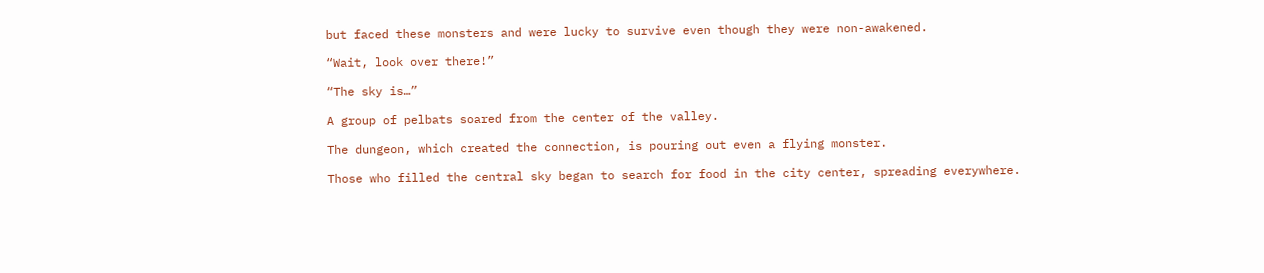but faced these monsters and were lucky to survive even though they were non-awakened.

“Wait, look over there!”

“The sky is…”

A group of pelbats soared from the center of the valley.

The dungeon, which created the connection, is pouring out even a flying monster.

Those who filled the central sky began to search for food in the city center, spreading everywhere.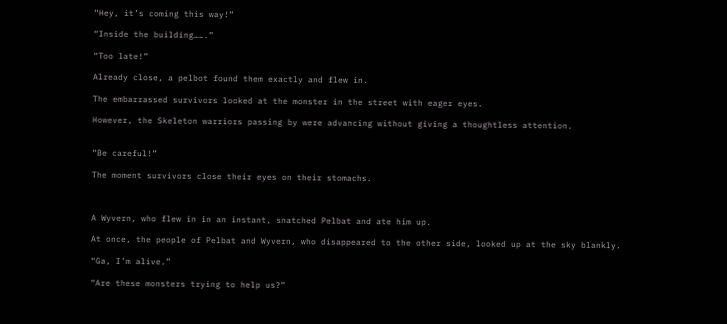“Hey, it’s coming this way!”

“Inside the building…….”

“Too late!”

Already close, a pelbot found them exactly and flew in.

The embarrassed survivors looked at the monster in the street with eager eyes.

However, the Skeleton warriors passing by were advancing without giving a thoughtless attention.


“Be careful!”

The moment survivors close their eyes on their stomachs.



A Wyvern, who flew in in an instant, snatched Pelbat and ate him up.

At once, the people of Pelbat and Wyvern, who disappeared to the other side, looked up at the sky blankly.

“Ga, I’m alive.”

“Are these monsters trying to help us?”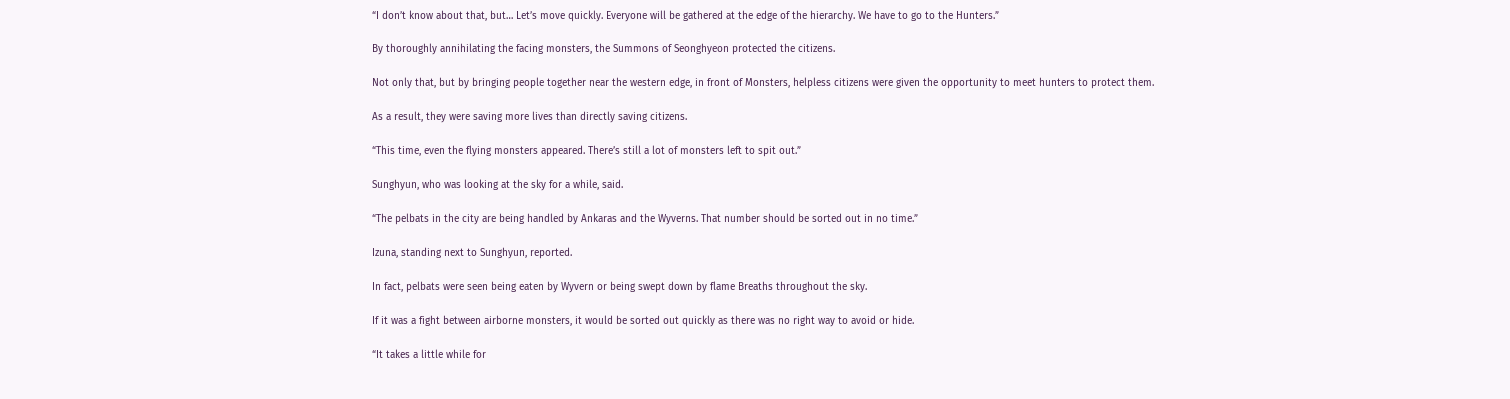“I don’t know about that, but… Let’s move quickly. Everyone will be gathered at the edge of the hierarchy. We have to go to the Hunters.”

By thoroughly annihilating the facing monsters, the Summons of Seonghyeon protected the citizens.

Not only that, but by bringing people together near the western edge, in front of Monsters, helpless citizens were given the opportunity to meet hunters to protect them.

As a result, they were saving more lives than directly saving citizens.

“This time, even the flying monsters appeared. There’s still a lot of monsters left to spit out.”

Sunghyun, who was looking at the sky for a while, said.

“The pelbats in the city are being handled by Ankaras and the Wyverns. That number should be sorted out in no time.”

Izuna, standing next to Sunghyun, reported.

In fact, pelbats were seen being eaten by Wyvern or being swept down by flame Breaths throughout the sky.

If it was a fight between airborne monsters, it would be sorted out quickly as there was no right way to avoid or hide.

“It takes a little while for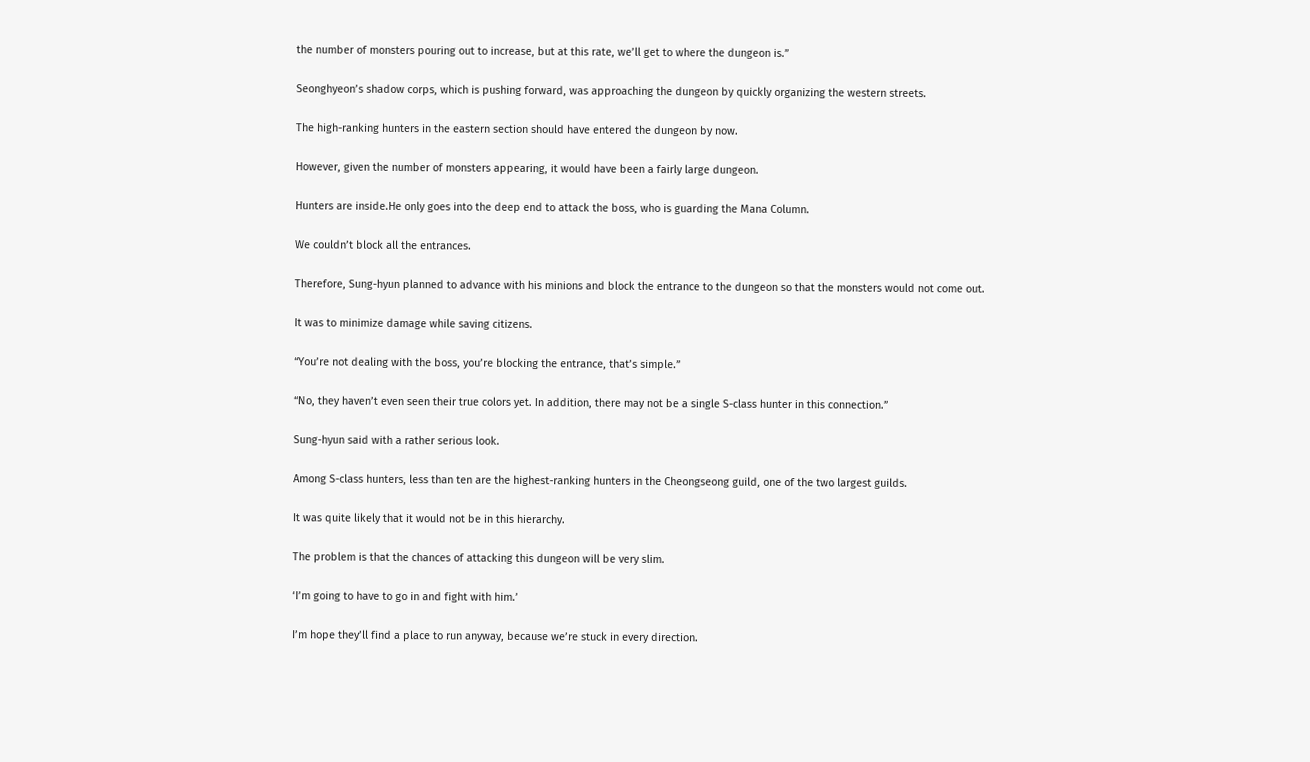the number of monsters pouring out to increase, but at this rate, we’ll get to where the dungeon is.”

Seonghyeon’s shadow corps, which is pushing forward, was approaching the dungeon by quickly organizing the western streets.

The high-ranking hunters in the eastern section should have entered the dungeon by now.

However, given the number of monsters appearing, it would have been a fairly large dungeon.

Hunters are inside.He only goes into the deep end to attack the boss, who is guarding the Mana Column.

We couldn’t block all the entrances.

Therefore, Sung-hyun planned to advance with his minions and block the entrance to the dungeon so that the monsters would not come out.

It was to minimize damage while saving citizens.

“You’re not dealing with the boss, you’re blocking the entrance, that’s simple.”

“No, they haven’t even seen their true colors yet. In addition, there may not be a single S-class hunter in this connection.”

Sung-hyun said with a rather serious look.

Among S-class hunters, less than ten are the highest-ranking hunters in the Cheongseong guild, one of the two largest guilds.

It was quite likely that it would not be in this hierarchy.

The problem is that the chances of attacking this dungeon will be very slim.

‘I’m going to have to go in and fight with him.’

I’m hope they’ll find a place to run anyway, because we’re stuck in every direction.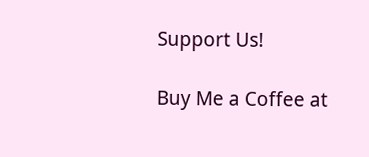Support Us!

Buy Me a Coffee at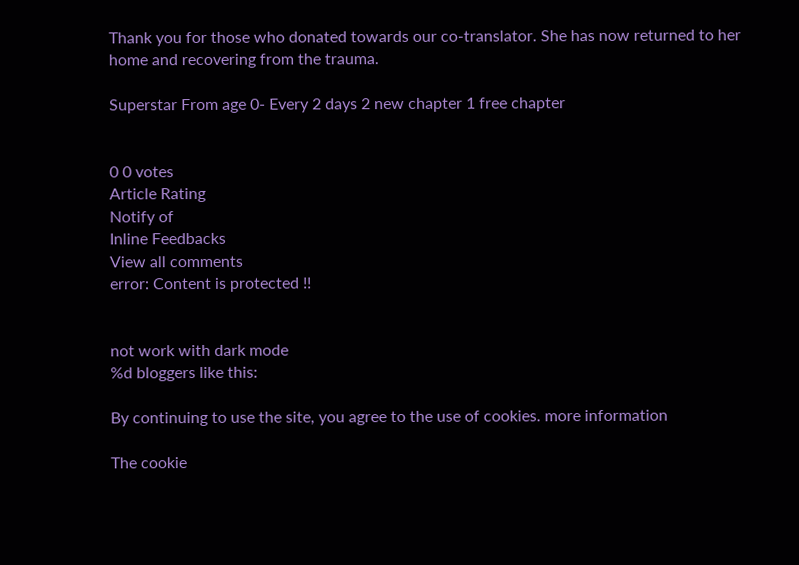Thank you for those who donated towards our co-translator. She has now returned to her home and recovering from the trauma.

Superstar From age 0- Every 2 days 2 new chapter 1 free chapter


0 0 votes
Article Rating
Notify of
Inline Feedbacks
View all comments
error: Content is protected !!


not work with dark mode
%d bloggers like this:

By continuing to use the site, you agree to the use of cookies. more information

The cookie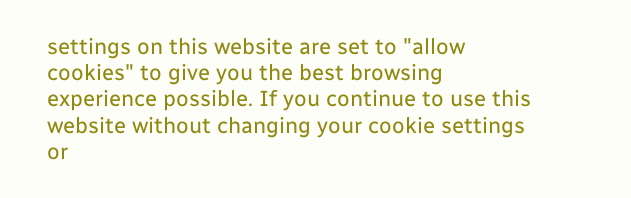settings on this website are set to "allow cookies" to give you the best browsing experience possible. If you continue to use this website without changing your cookie settings or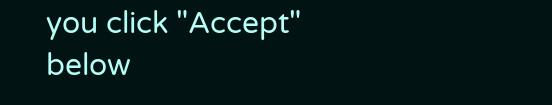you click "Accept" below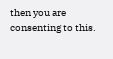then you are consenting to this.